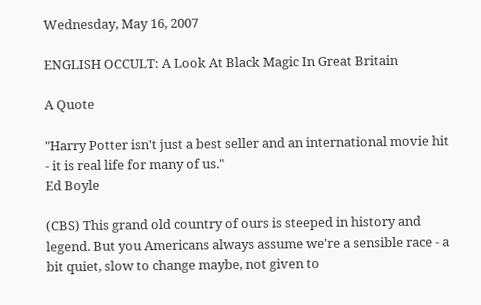Wednesday, May 16, 2007

ENGLISH OCCULT: A Look At Black Magic In Great Britain

A Quote

"Harry Potter isn't just a best seller and an international movie hit - it is real life for many of us."
Ed Boyle

(CBS) This grand old country of ours is steeped in history and legend. But you Americans always assume we're a sensible race - a bit quiet, slow to change maybe, not given to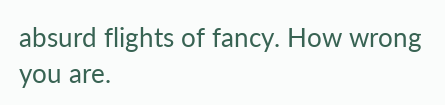absurd flights of fancy. How wrong you are.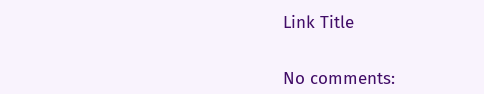Link Title


No comments: